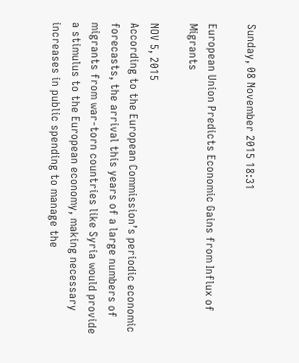Sunday, 08 November 2015 18:31

European Union Predicts Economic Gains from Influx of Migrants

NOV 5, 2015
According to the European Commission’s periodic economic forecasts, the arrival this years of a large numbers of migrants from war-torn countries like Syria would provide a stimulus to the European economy, making necessary increases in public spending to manage the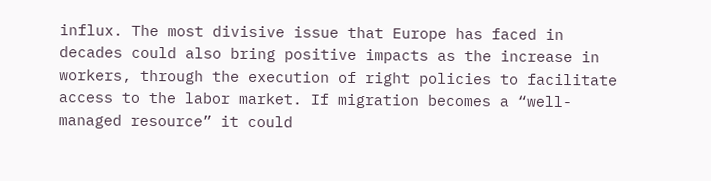influx. The most divisive issue that Europe has faced in decades could also bring positive impacts as the increase in workers, through the execution of right policies to facilitate access to the labor market. If migration becomes a “well-managed resource” it could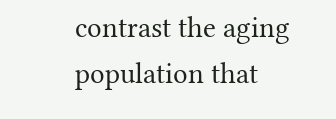contrast the aging population that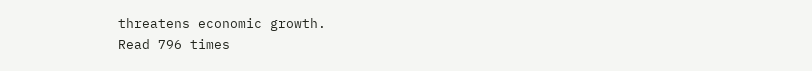threatens economic growth.
Read 796 times